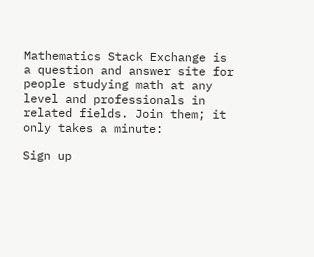Mathematics Stack Exchange is a question and answer site for people studying math at any level and professionals in related fields. Join them; it only takes a minute:

Sign up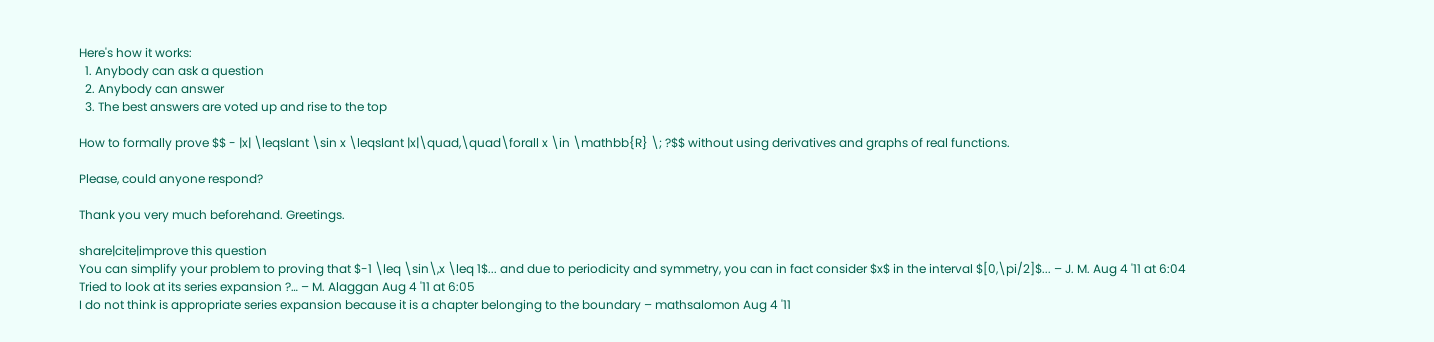Here's how it works:
  1. Anybody can ask a question
  2. Anybody can answer
  3. The best answers are voted up and rise to the top

How to formally prove $$ - |x| \leqslant \sin x \leqslant |x|\quad,\quad\forall x \in \mathbb{R} \; ?$$ without using derivatives and graphs of real functions.

Please, could anyone respond?

Thank you very much beforehand. Greetings.

share|cite|improve this question
You can simplify your problem to proving that $-1 \leq \sin\,x \leq 1$... and due to periodicity and symmetry, you can in fact consider $x$ in the interval $[0,\pi/2]$... – J. M. Aug 4 '11 at 6:04
Tried to look at its series expansion ?… – M. Alaggan Aug 4 '11 at 6:05
I do not think is appropriate series expansion because it is a chapter belonging to the boundary – mathsalomon Aug 4 '11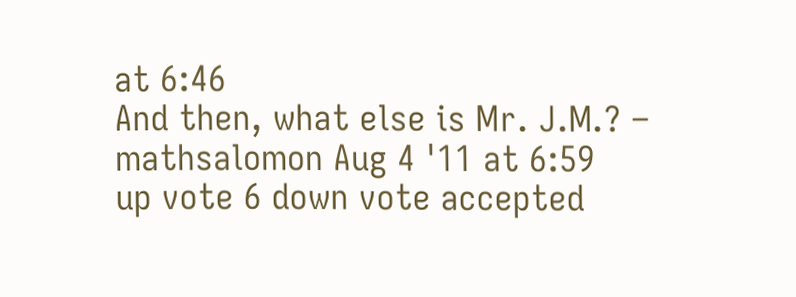at 6:46
And then, what else is Mr. J.M.? – mathsalomon Aug 4 '11 at 6:59
up vote 6 down vote accepted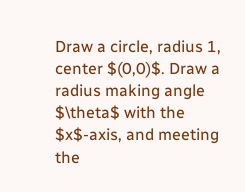Draw a circle, radius 1, center $(0,0)$. Draw a radius making angle $\theta$ with the $x$-axis, and meeting the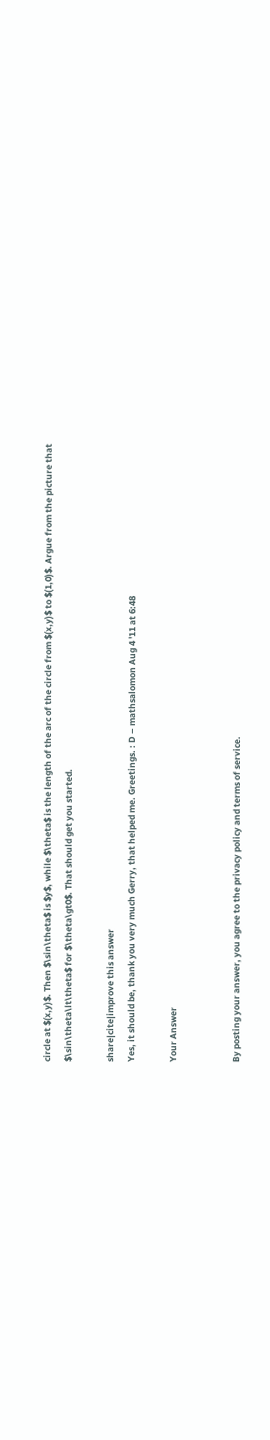circle at $(x,y)$. Then $\sin\theta$ is $y$, while $\theta$ is the length of the arc of the circle from $(x,y)$ to $(1,0)$. Argue from the picture that $\sin\theta\lt\theta$ for $\theta\gt0$. That should get you started.

share|cite|improve this answer
Yes, it should be, thank you very much Gerry, that helped me. Greetings. : D – mathsalomon Aug 4 '11 at 6:48

Your Answer


By posting your answer, you agree to the privacy policy and terms of service.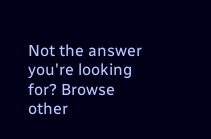Not the answer you're looking for? Browse other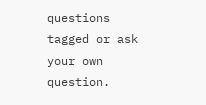questions tagged or ask your own question.